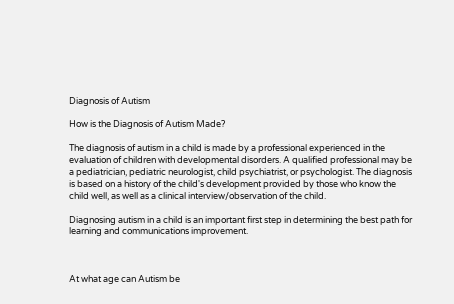Diagnosis of Autism

How is the Diagnosis of Autism Made?

The diagnosis of autism in a child is made by a professional experienced in the evaluation of children with developmental disorders. A qualified professional may be a pediatrician, pediatric neurologist, child psychiatrist, or psychologist. The diagnosis is based on a history of the child's development provided by those who know the child well, as well as a clinical interview/observation of the child.

Diagnosing autism in a child is an important first step in determining the best path for learning and communications improvement.



At what age can Autism be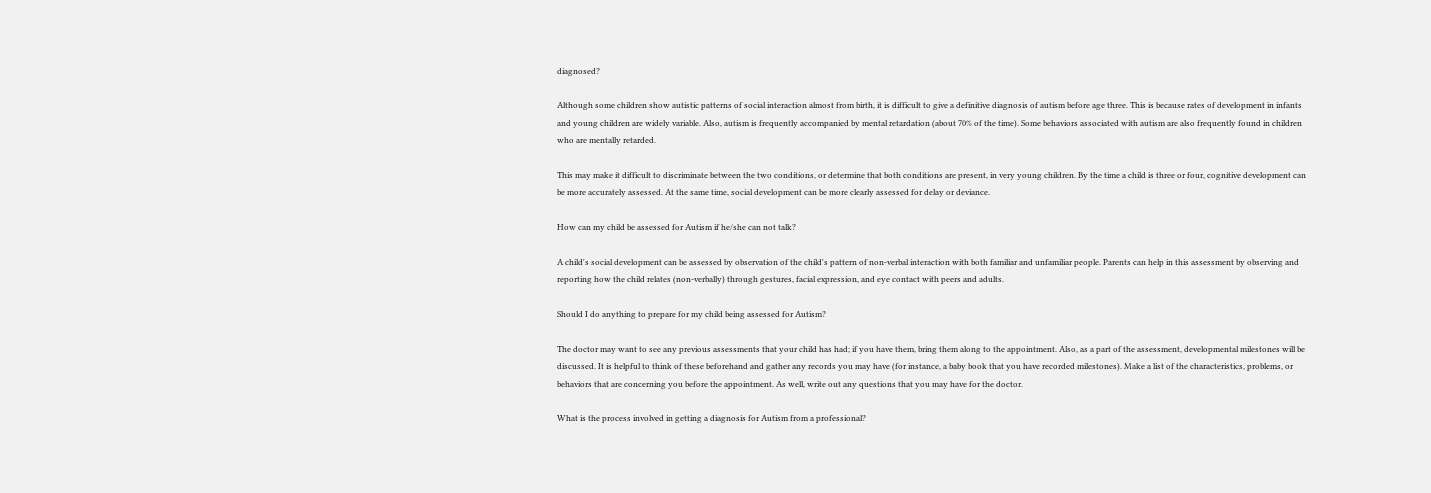diagnosed?

Although some children show autistic patterns of social interaction almost from birth, it is difficult to give a definitive diagnosis of autism before age three. This is because rates of development in infants and young children are widely variable. Also, autism is frequently accompanied by mental retardation (about 70% of the time). Some behaviors associated with autism are also frequently found in children who are mentally retarded.

This may make it difficult to discriminate between the two conditions, or determine that both conditions are present, in very young children. By the time a child is three or four, cognitive development can be more accurately assessed. At the same time, social development can be more clearly assessed for delay or deviance.

How can my child be assessed for Autism if he/she can not talk?

A child's social development can be assessed by observation of the child's pattern of non-verbal interaction with both familiar and unfamiliar people. Parents can help in this assessment by observing and reporting how the child relates (non-verbally) through gestures, facial expression, and eye contact with peers and adults.

Should I do anything to prepare for my child being assessed for Autism?

The doctor may want to see any previous assessments that your child has had; if you have them, bring them along to the appointment. Also, as a part of the assessment, developmental milestones will be discussed. It is helpful to think of these beforehand and gather any records you may have (for instance, a baby book that you have recorded milestones). Make a list of the characteristics, problems, or behaviors that are concerning you before the appointment. As well, write out any questions that you may have for the doctor.

What is the process involved in getting a diagnosis for Autism from a professional?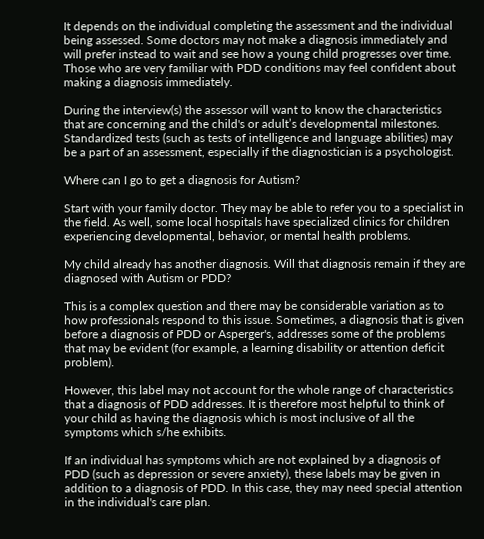It depends on the individual completing the assessment and the individual being assessed. Some doctors may not make a diagnosis immediately and will prefer instead to wait and see how a young child progresses over time. Those who are very familiar with PDD conditions may feel confident about making a diagnosis immediately.

During the interview(s) the assessor will want to know the characteristics that are concerning and the child's or adult’s developmental milestones. Standardized tests (such as tests of intelligence and language abilities) may be a part of an assessment, especially if the diagnostician is a psychologist.

Where can I go to get a diagnosis for Autism?

Start with your family doctor. They may be able to refer you to a specialist in the field. As well, some local hospitals have specialized clinics for children experiencing developmental, behavior, or mental health problems.

My child already has another diagnosis. Will that diagnosis remain if they are diagnosed with Autism or PDD?

This is a complex question and there may be considerable variation as to how professionals respond to this issue. Sometimes, a diagnosis that is given before a diagnosis of PDD or Asperger's, addresses some of the problems that may be evident (for example, a learning disability or attention deficit problem).

However, this label may not account for the whole range of characteristics that a diagnosis of PDD addresses. It is therefore most helpful to think of your child as having the diagnosis which is most inclusive of all the symptoms which s/he exhibits.

If an individual has symptoms which are not explained by a diagnosis of PDD (such as depression or severe anxiety), these labels may be given in addition to a diagnosis of PDD. In this case, they may need special attention in the individual's care plan.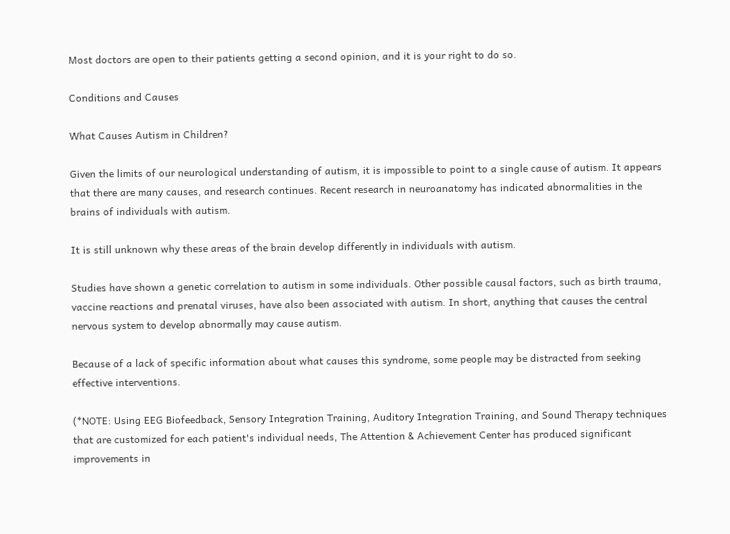Most doctors are open to their patients getting a second opinion, and it is your right to do so.

Conditions and Causes

What Causes Autism in Children?

Given the limits of our neurological understanding of autism, it is impossible to point to a single cause of autism. It appears that there are many causes, and research continues. Recent research in neuroanatomy has indicated abnormalities in the brains of individuals with autism.

It is still unknown why these areas of the brain develop differently in individuals with autism.

Studies have shown a genetic correlation to autism in some individuals. Other possible causal factors, such as birth trauma, vaccine reactions and prenatal viruses, have also been associated with autism. In short, anything that causes the central nervous system to develop abnormally may cause autism.

Because of a lack of specific information about what causes this syndrome, some people may be distracted from seeking effective interventions.

(*NOTE: Using EEG Biofeedback, Sensory Integration Training, Auditory Integration Training, and Sound Therapy techniques that are customized for each patient's individual needs, The Attention & Achievement Center has produced significant improvements in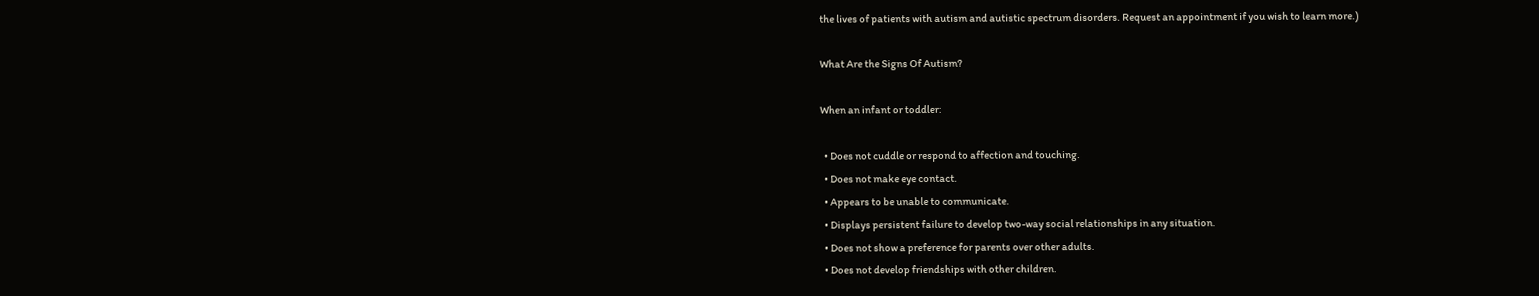the lives of patients with autism and autistic spectrum disorders. Request an appointment if you wish to learn more.)

What Are the Signs Of Autism?

When an infant or toddler:

  • Does not cuddle or respond to affection and touching.
  • Does not make eye contact.
  • Appears to be unable to communicate.
  • Displays persistent failure to develop two-way social relationships in any situation.
  • Does not show a preference for parents over other adults.
  • Does not develop friendships with other children.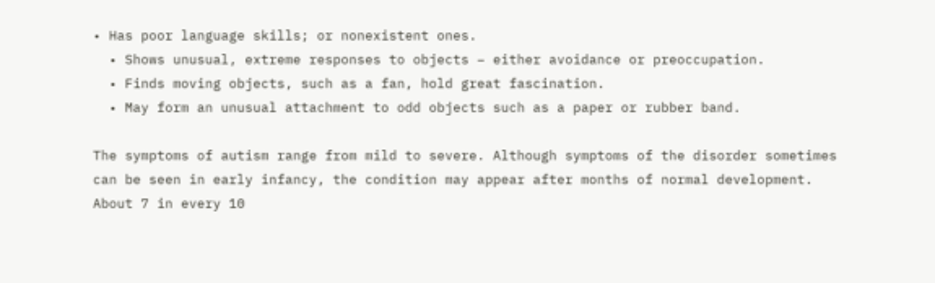• Has poor language skills; or nonexistent ones.
  • Shows unusual, extreme responses to objects – either avoidance or preoccupation.
  • Finds moving objects, such as a fan, hold great fascination.
  • May form an unusual attachment to odd objects such as a paper or rubber band.

The symptoms of autism range from mild to severe. Although symptoms of the disorder sometimes can be seen in early infancy, the condition may appear after months of normal development. About 7 in every 10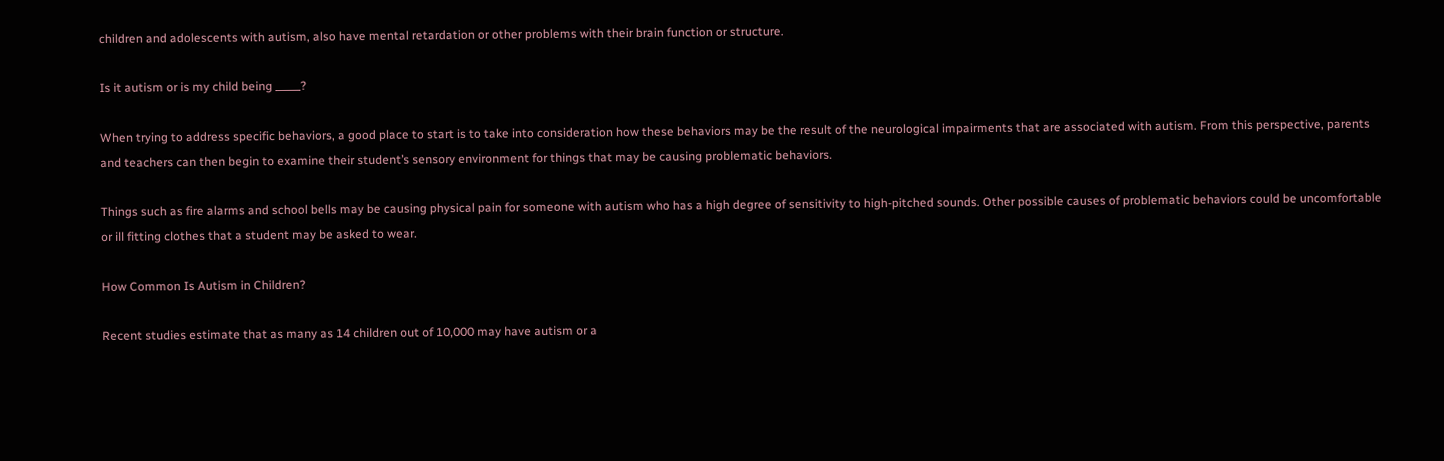children and adolescents with autism, also have mental retardation or other problems with their brain function or structure.

Is it autism or is my child being _____?

When trying to address specific behaviors, a good place to start is to take into consideration how these behaviors may be the result of the neurological impairments that are associated with autism. From this perspective, parents and teachers can then begin to examine their student’s sensory environment for things that may be causing problematic behaviors.

Things such as fire alarms and school bells may be causing physical pain for someone with autism who has a high degree of sensitivity to high-pitched sounds. Other possible causes of problematic behaviors could be uncomfortable or ill fitting clothes that a student may be asked to wear.

How Common Is Autism in Children?

Recent studies estimate that as many as 14 children out of 10,000 may have autism or a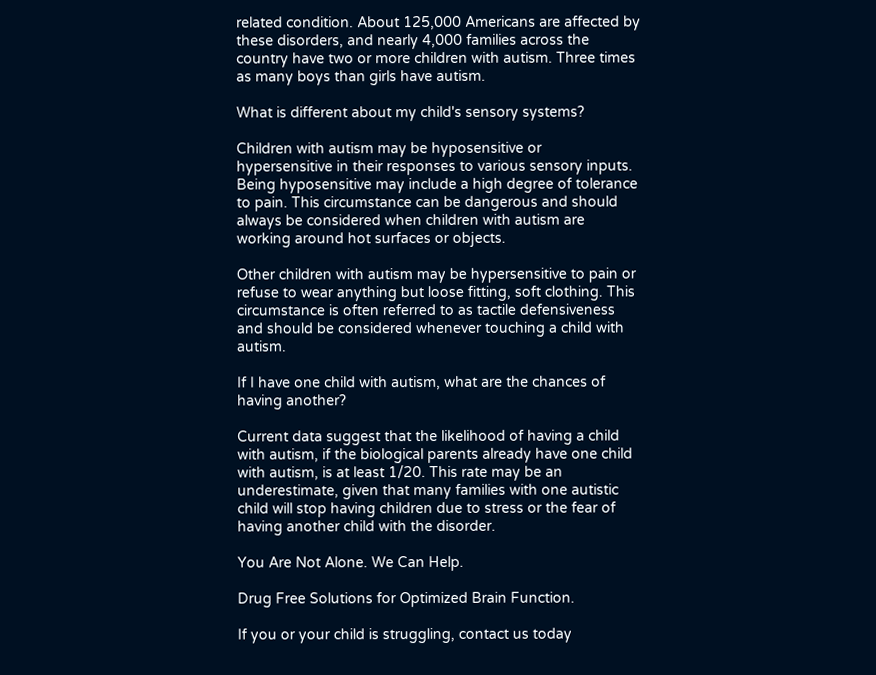related condition. About 125,000 Americans are affected by these disorders, and nearly 4,000 families across the country have two or more children with autism. Three times as many boys than girls have autism.

What is different about my child's sensory systems?

Children with autism may be hyposensitive or hypersensitive in their responses to various sensory inputs. Being hyposensitive may include a high degree of tolerance to pain. This circumstance can be dangerous and should always be considered when children with autism are working around hot surfaces or objects.

Other children with autism may be hypersensitive to pain or refuse to wear anything but loose fitting, soft clothing. This circumstance is often referred to as tactile defensiveness and should be considered whenever touching a child with autism.

If I have one child with autism, what are the chances of having another?

Current data suggest that the likelihood of having a child with autism, if the biological parents already have one child with autism, is at least 1/20. This rate may be an underestimate, given that many families with one autistic child will stop having children due to stress or the fear of having another child with the disorder.

You Are Not Alone. We Can Help.

Drug Free Solutions for Optimized Brain Function.

If you or your child is struggling, contact us today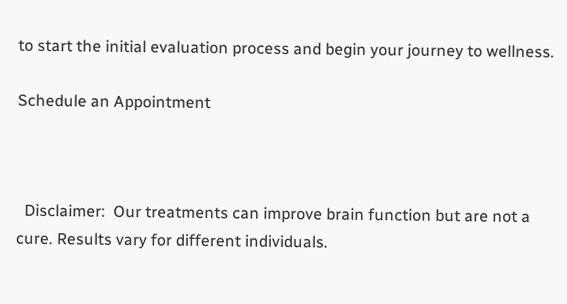to start the initial evaluation process and begin your journey to wellness.

Schedule an Appointment



  Disclaimer:  Our treatments can improve brain function but are not a cure. Results vary for different individuals.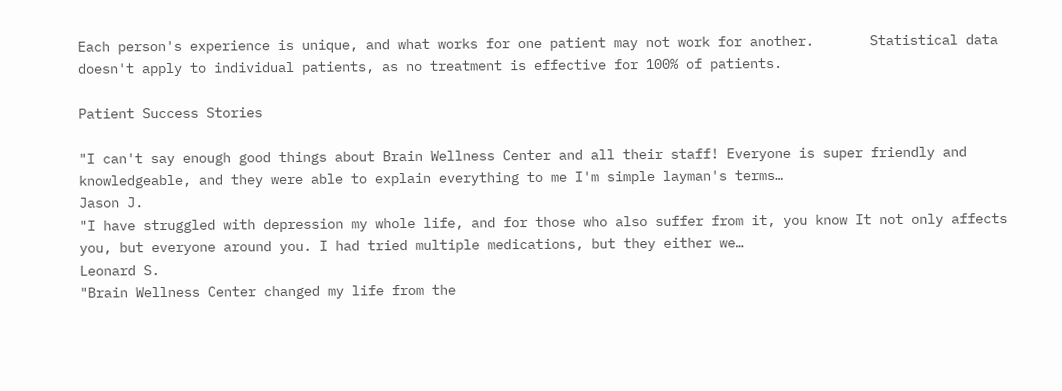Each person's experience is unique, and what works for one patient may not work for another.       Statistical data doesn't apply to individual patients, as no treatment is effective for 100% of patients.

Patient Success Stories

"I can't say enough good things about Brain Wellness Center and all their staff! Everyone is super friendly and knowledgeable, and they were able to explain everything to me I'm simple layman's terms…
Jason J.
"I have struggled with depression my whole life, and for those who also suffer from it, you know It not only affects you, but everyone around you. I had tried multiple medications, but they either we…
Leonard S.
"Brain Wellness Center changed my life from the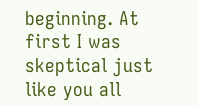beginning. At first I was skeptical just like you all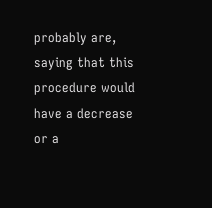probably are, saying that this procedure would have a decrease or a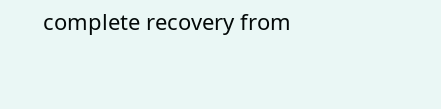complete recovery from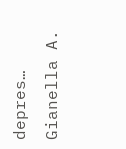depres…
Gianella A.